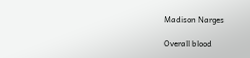Madison Narges

Overall blood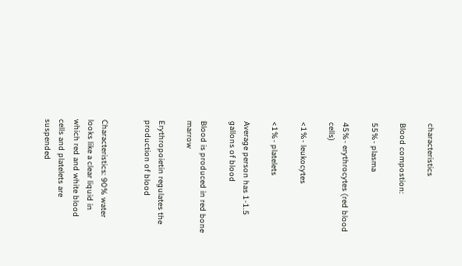characteristics

Blood compostion:

55%- plasma

45%- erythrocytes (red blood cells)

<1%- leukocytes

<1%- platelets

Average person has 1-1.5 gallons of blood

Blood is produced in red bone marrow

Erythropoietin regulates the production of blood


Characteristics: 90% water looks like a clear liquid in which red and white blood cells and platelets are suspended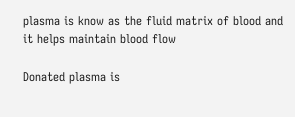plasma is know as the fluid matrix of blood and it helps maintain blood flow

Donated plasma is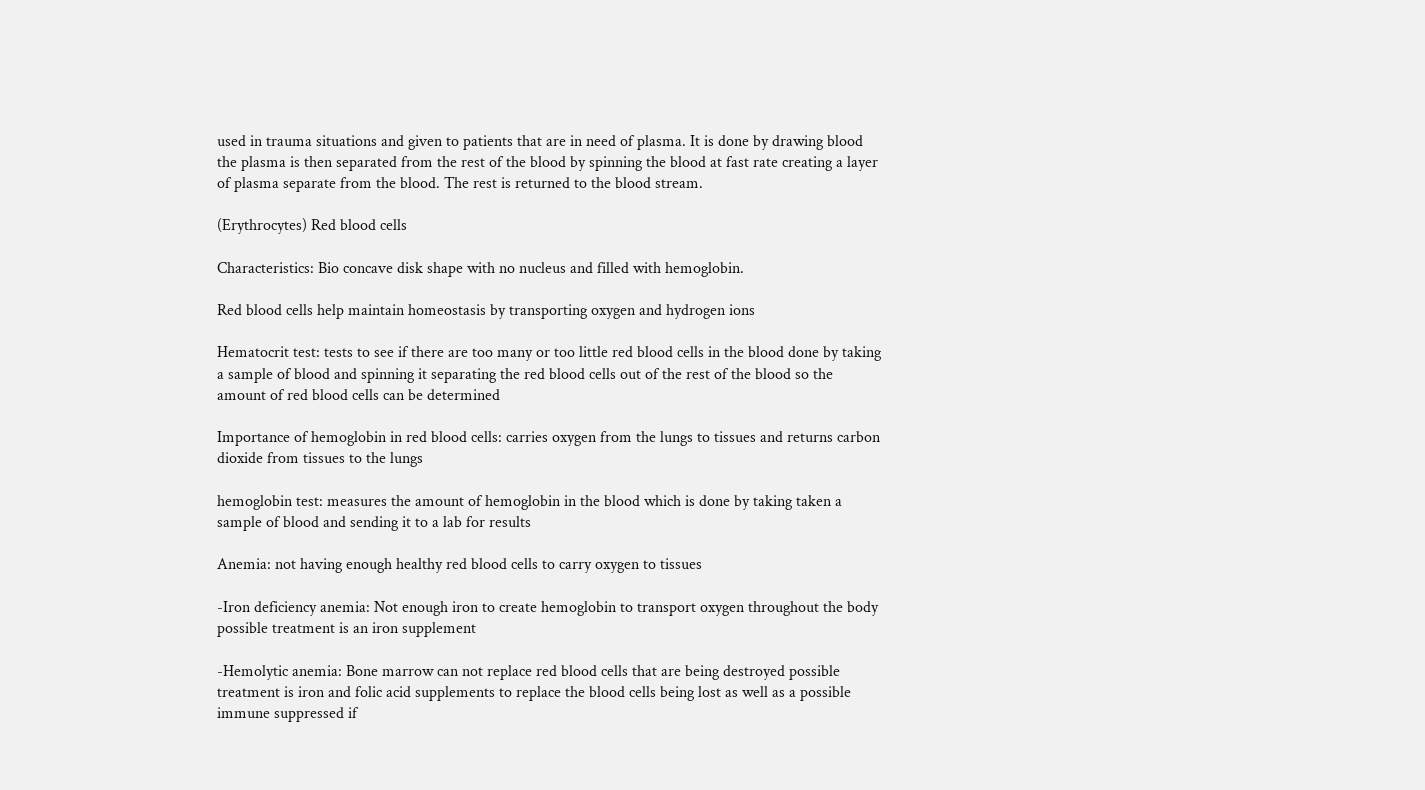used in trauma situations and given to patients that are in need of plasma. It is done by drawing blood the plasma is then separated from the rest of the blood by spinning the blood at fast rate creating a layer of plasma separate from the blood. The rest is returned to the blood stream.

(Erythrocytes) Red blood cells

Characteristics: Bio concave disk shape with no nucleus and filled with hemoglobin.

Red blood cells help maintain homeostasis by transporting oxygen and hydrogen ions

Hematocrit test: tests to see if there are too many or too little red blood cells in the blood done by taking a sample of blood and spinning it separating the red blood cells out of the rest of the blood so the amount of red blood cells can be determined

Importance of hemoglobin in red blood cells: carries oxygen from the lungs to tissues and returns carbon dioxide from tissues to the lungs

hemoglobin test: measures the amount of hemoglobin in the blood which is done by taking taken a sample of blood and sending it to a lab for results

Anemia: not having enough healthy red blood cells to carry oxygen to tissues

-Iron deficiency anemia: Not enough iron to create hemoglobin to transport oxygen throughout the body possible treatment is an iron supplement

-Hemolytic anemia: Bone marrow can not replace red blood cells that are being destroyed possible treatment is iron and folic acid supplements to replace the blood cells being lost as well as a possible immune suppressed if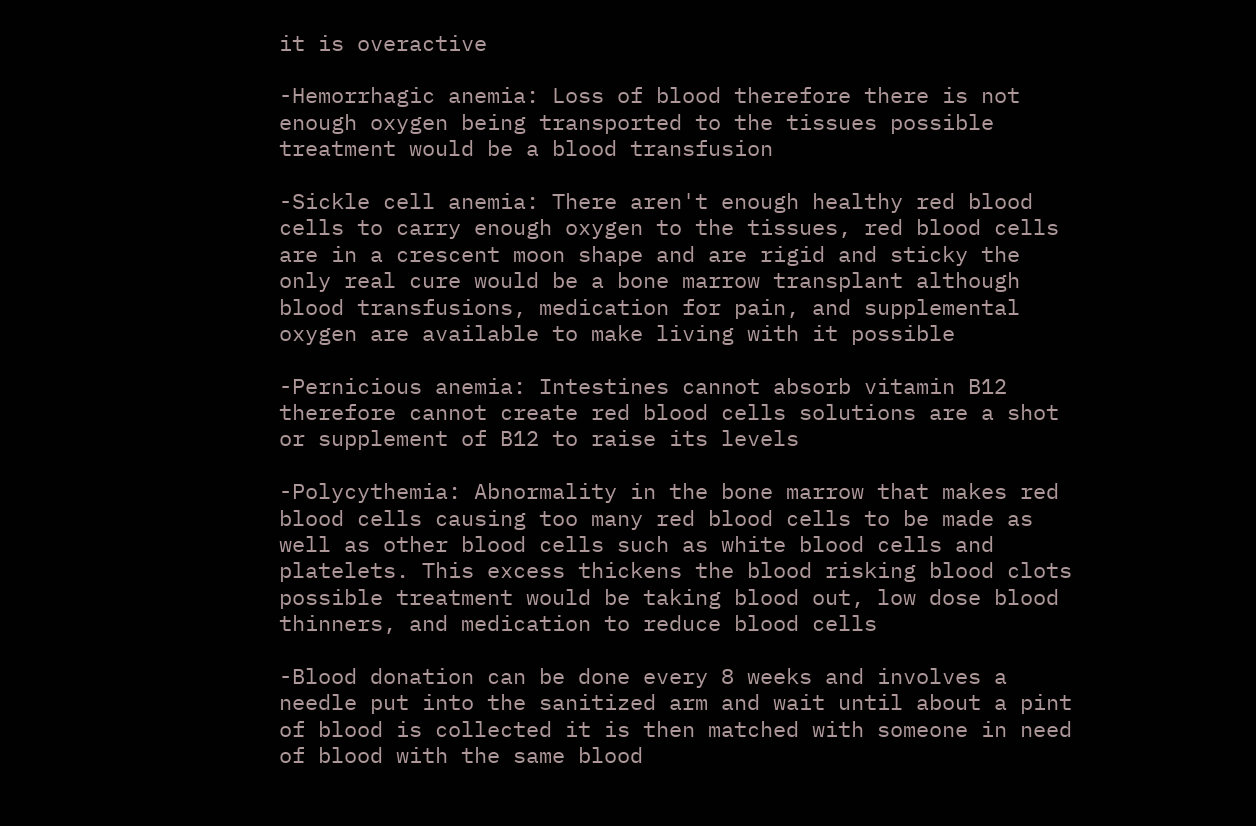it is overactive

-Hemorrhagic anemia: Loss of blood therefore there is not enough oxygen being transported to the tissues possible treatment would be a blood transfusion

-Sickle cell anemia: There aren't enough healthy red blood cells to carry enough oxygen to the tissues, red blood cells are in a crescent moon shape and are rigid and sticky the only real cure would be a bone marrow transplant although blood transfusions, medication for pain, and supplemental oxygen are available to make living with it possible

-Pernicious anemia: Intestines cannot absorb vitamin B12 therefore cannot create red blood cells solutions are a shot or supplement of B12 to raise its levels

-Polycythemia: Abnormality in the bone marrow that makes red blood cells causing too many red blood cells to be made as well as other blood cells such as white blood cells and platelets. This excess thickens the blood risking blood clots possible treatment would be taking blood out, low dose blood thinners, and medication to reduce blood cells

-Blood donation can be done every 8 weeks and involves a needle put into the sanitized arm and wait until about a pint of blood is collected it is then matched with someone in need of blood with the same blood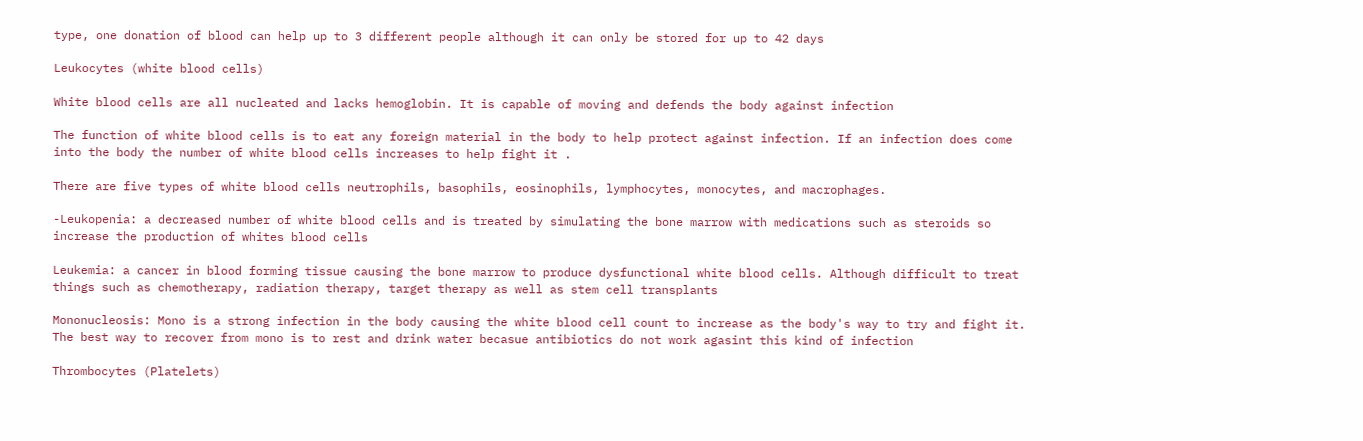type, one donation of blood can help up to 3 different people although it can only be stored for up to 42 days

Leukocytes (white blood cells)

White blood cells are all nucleated and lacks hemoglobin. It is capable of moving and defends the body against infection

The function of white blood cells is to eat any foreign material in the body to help protect against infection. If an infection does come into the body the number of white blood cells increases to help fight it .

There are five types of white blood cells neutrophils, basophils, eosinophils, lymphocytes, monocytes, and macrophages.

-Leukopenia: a decreased number of white blood cells and is treated by simulating the bone marrow with medications such as steroids so increase the production of whites blood cells

Leukemia: a cancer in blood forming tissue causing the bone marrow to produce dysfunctional white blood cells. Although difficult to treat things such as chemotherapy, radiation therapy, target therapy as well as stem cell transplants

Mononucleosis: Mono is a strong infection in the body causing the white blood cell count to increase as the body's way to try and fight it. The best way to recover from mono is to rest and drink water becasue antibiotics do not work agasint this kind of infection

Thrombocytes (Platelets)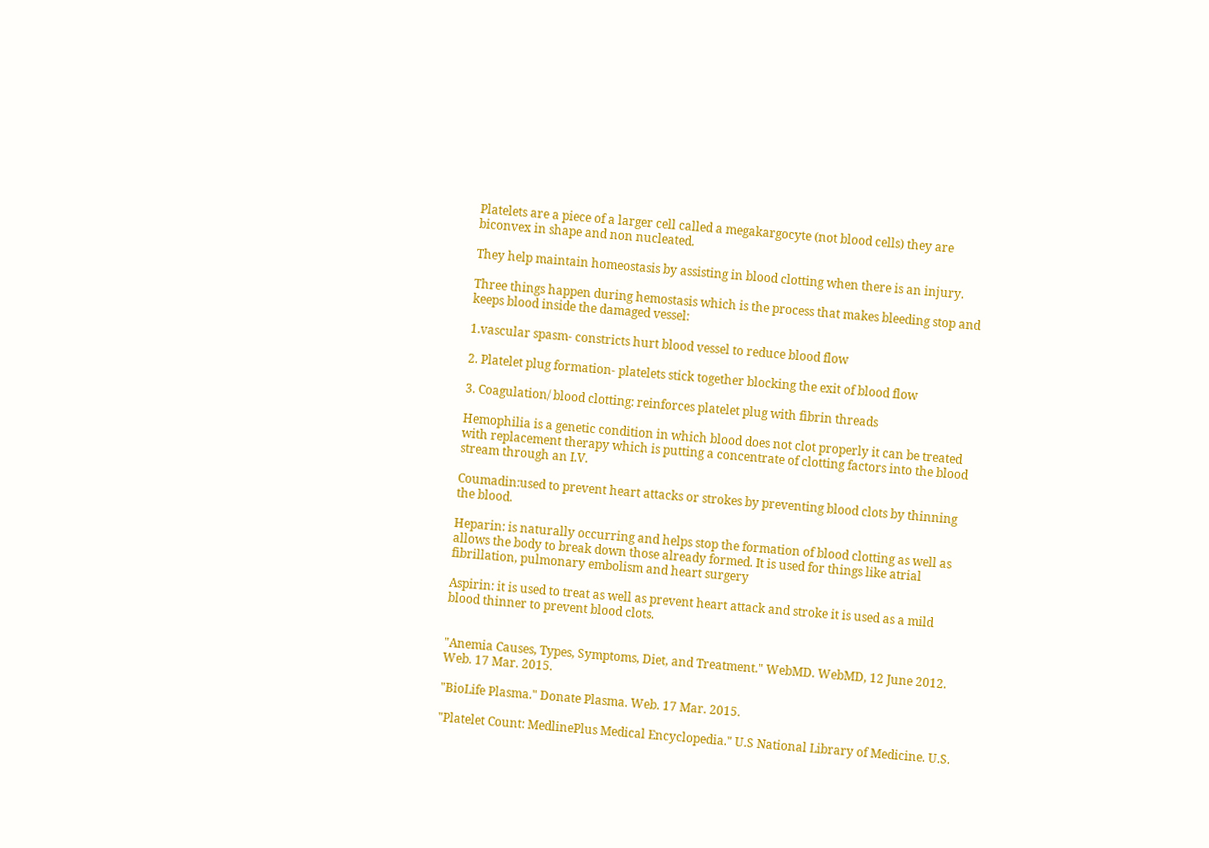Platelets are a piece of a larger cell called a megakargocyte (not blood cells) they are biconvex in shape and non nucleated.

They help maintain homeostasis by assisting in blood clotting when there is an injury.

Three things happen during hemostasis which is the process that makes bleeding stop and keeps blood inside the damaged vessel:

1.vascular spasm- constricts hurt blood vessel to reduce blood flow

2. Platelet plug formation- platelets stick together blocking the exit of blood flow

3. Coagulation/ blood clotting: reinforces platelet plug with fibrin threads

Hemophilia is a genetic condition in which blood does not clot properly it can be treated with replacement therapy which is putting a concentrate of clotting factors into the blood stream through an I.V.

Coumadin:used to prevent heart attacks or strokes by preventing blood clots by thinning the blood.

Heparin: is naturally occurring and helps stop the formation of blood clotting as well as allows the body to break down those already formed. It is used for things like atrial fibrillation, pulmonary embolism and heart surgery

Aspirin: it is used to treat as well as prevent heart attack and stroke it is used as a mild blood thinner to prevent blood clots.


"Anemia Causes, Types, Symptoms, Diet, and Treatment." WebMD. WebMD, 12 June 2012. Web. 17 Mar. 2015.

"BioLife Plasma." Donate Plasma. Web. 17 Mar. 2015.

"Platelet Count: MedlinePlus Medical Encyclopedia." U.S National Library of Medicine. U.S.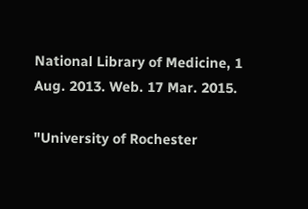National Library of Medicine, 1 Aug. 2013. Web. 17 Mar. 2015.

"University of Rochester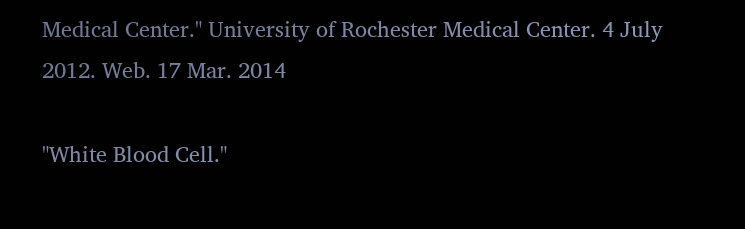Medical Center." University of Rochester Medical Center. 4 July 2012. Web. 17 Mar. 2014

"White Blood Cell."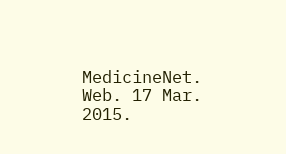MedicineNet. Web. 17 Mar. 2015.